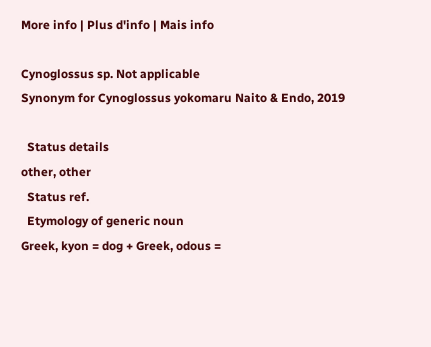More info | Plus d'info | Mais info

Cynoglossus sp. Not applicable
Synonym for Cynoglossus yokomaru Naito & Endo, 2019

  Status details
other, other
  Status ref.
  Etymology of generic noun
Greek, kyon = dog + Greek, odous =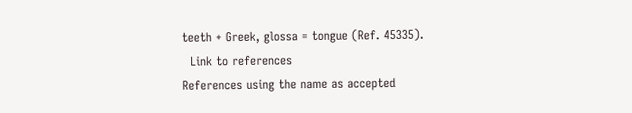teeth + Greek, glossa = tongue (Ref. 45335).
  Link to references
References using the name as accepted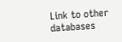Link to other databases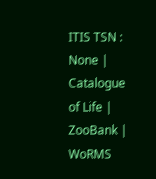ITIS TSN : None | Catalogue of Life | ZooBank | WoRMS